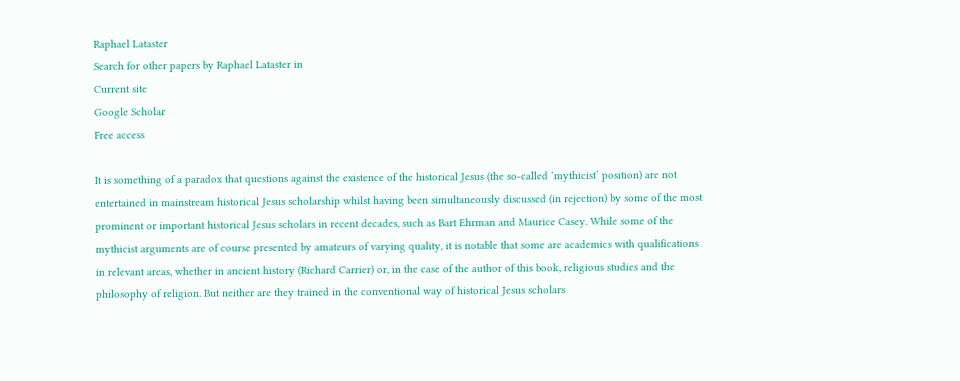Raphael Lataster
Search for other papers by Raphael Lataster in
Current site
Google Scholar
Free access

It is something of a paradox that questions against the existence of the historical Jesus (the so-called ‘mythicist’ position) are not entertained in mainstream historical Jesus scholarship whilst having been simultaneously discussed (in rejection) by some of the most prominent or important historical Jesus scholars in recent decades, such as Bart Ehrman and Maurice Casey. While some of the mythicist arguments are of course presented by amateurs of varying quality, it is notable that some are academics with qualifications in relevant areas, whether in ancient history (Richard Carrier) or, in the case of the author of this book, religious studies and the philosophy of religion. But neither are they trained in the conventional way of historical Jesus scholars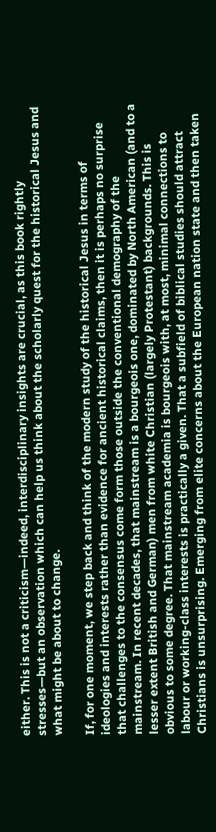either. This is not a criticism—indeed, interdisciplinary insights are crucial, as this book rightly stresses—but an observation which can help us think about the scholarly quest for the historical Jesus and what might be about to change.

If, for one moment, we step back and think of the modern study of the historical Jesus in terms of ideologies and interests rather than evidence for ancient historical claims, then it is perhaps no surprise that challenges to the consensus come form those outside the conventional demography of the mainstream. In recent decades, that mainstream is a bourgeois one, dominated by North American (and to a lesser extent British and German) men from white Christian (largely Protestant) backgrounds. This is obvious to some degree. That mainstream academia is bourgeois with, at most, minimal connections to labour or working-class interests is practically a given. That a subfield of biblical studies should attract Christians is unsurprising. Emerging from elite concerns about the European nation state and then taken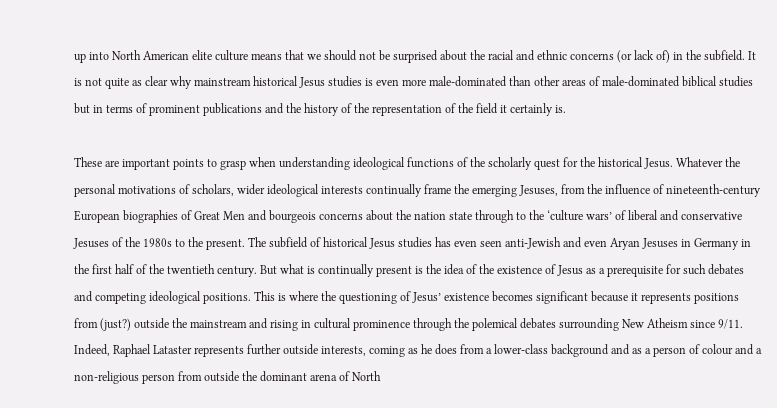up into North American elite culture means that we should not be surprised about the racial and ethnic concerns (or lack of) in the subfield. It is not quite as clear why mainstream historical Jesus studies is even more male-dominated than other areas of male-dominated biblical studies but in terms of prominent publications and the history of the representation of the field it certainly is.

These are important points to grasp when understanding ideological functions of the scholarly quest for the historical Jesus. Whatever the personal motivations of scholars, wider ideological interests continually frame the emerging Jesuses, from the influence of nineteenth-century European biographies of Great Men and bourgeois concerns about the nation state through to the ‘culture wars’ of liberal and conservative Jesuses of the 1980s to the present. The subfield of historical Jesus studies has even seen anti-Jewish and even Aryan Jesuses in Germany in the first half of the twentieth century. But what is continually present is the idea of the existence of Jesus as a prerequisite for such debates and competing ideological positions. This is where the questioning of Jesus’ existence becomes significant because it represents positions from (just?) outside the mainstream and rising in cultural prominence through the polemical debates surrounding New Atheism since 9/11. Indeed, Raphael Lataster represents further outside interests, coming as he does from a lower-class background and as a person of colour and a non-religious person from outside the dominant arena of North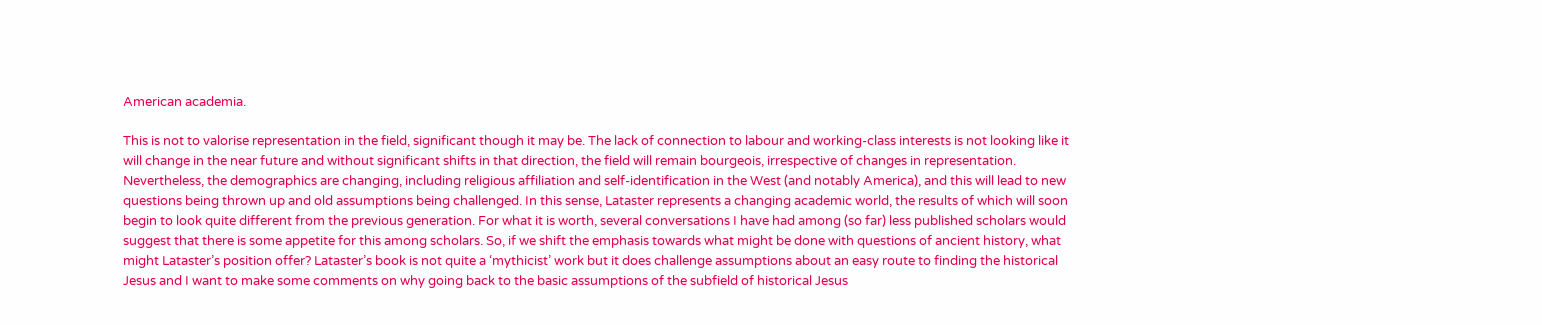American academia.

This is not to valorise representation in the field, significant though it may be. The lack of connection to labour and working-class interests is not looking like it will change in the near future and without significant shifts in that direction, the field will remain bourgeois, irrespective of changes in representation. Nevertheless, the demographics are changing, including religious affiliation and self-identification in the West (and notably America), and this will lead to new questions being thrown up and old assumptions being challenged. In this sense, Lataster represents a changing academic world, the results of which will soon begin to look quite different from the previous generation. For what it is worth, several conversations I have had among (so far) less published scholars would suggest that there is some appetite for this among scholars. So, if we shift the emphasis towards what might be done with questions of ancient history, what might Lataster’s position offer? Lataster’s book is not quite a ‘mythicist’ work but it does challenge assumptions about an easy route to finding the historical Jesus and I want to make some comments on why going back to the basic assumptions of the subfield of historical Jesus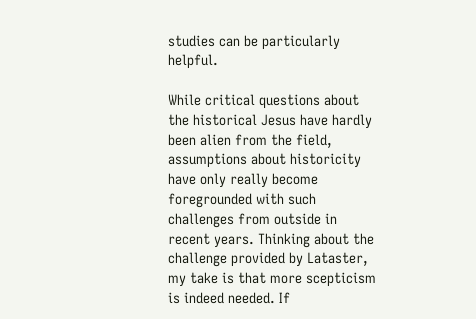studies can be particularly helpful.

While critical questions about the historical Jesus have hardly been alien from the field, assumptions about historicity have only really become foregrounded with such challenges from outside in recent years. Thinking about the challenge provided by Lataster, my take is that more scepticism is indeed needed. If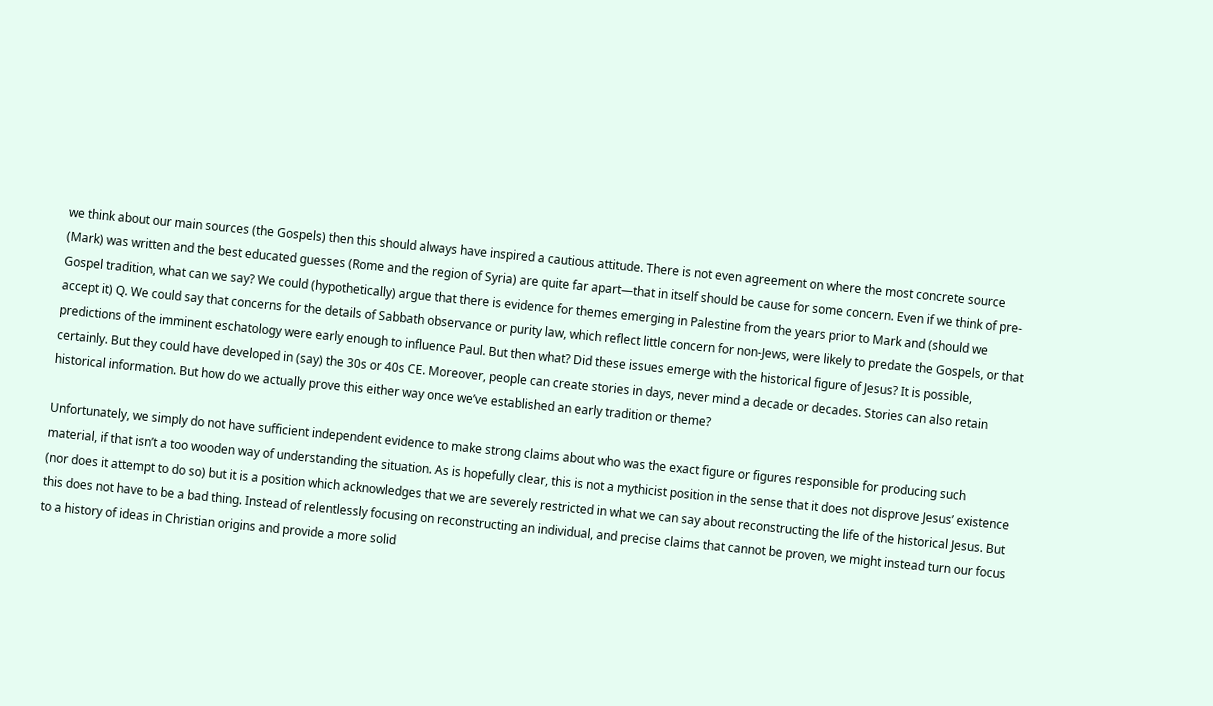we think about our main sources (the Gospels) then this should always have inspired a cautious attitude. There is not even agreement on where the most concrete source (Mark) was written and the best educated guesses (Rome and the region of Syria) are quite far apart—that in itself should be cause for some concern. Even if we think of pre-Gospel tradition, what can we say? We could (hypothetically) argue that there is evidence for themes emerging in Palestine from the years prior to Mark and (should we accept it) Q. We could say that concerns for the details of Sabbath observance or purity law, which reflect little concern for non-Jews, were likely to predate the Gospels, or that predictions of the imminent eschatology were early enough to influence Paul. But then what? Did these issues emerge with the historical figure of Jesus? It is possible, certainly. But they could have developed in (say) the 30s or 40s CE. Moreover, people can create stories in days, never mind a decade or decades. Stories can also retain historical information. But how do we actually prove this either way once we’ve established an early tradition or theme?

Unfortunately, we simply do not have sufficient independent evidence to make strong claims about who was the exact figure or figures responsible for producing such material, if that isn’t a too wooden way of understanding the situation. As is hopefully clear, this is not a mythicist position in the sense that it does not disprove Jesus’ existence (nor does it attempt to do so) but it is a position which acknowledges that we are severely restricted in what we can say about reconstructing the life of the historical Jesus. But this does not have to be a bad thing. Instead of relentlessly focusing on reconstructing an individual, and precise claims that cannot be proven, we might instead turn our focus to a history of ideas in Christian origins and provide a more solid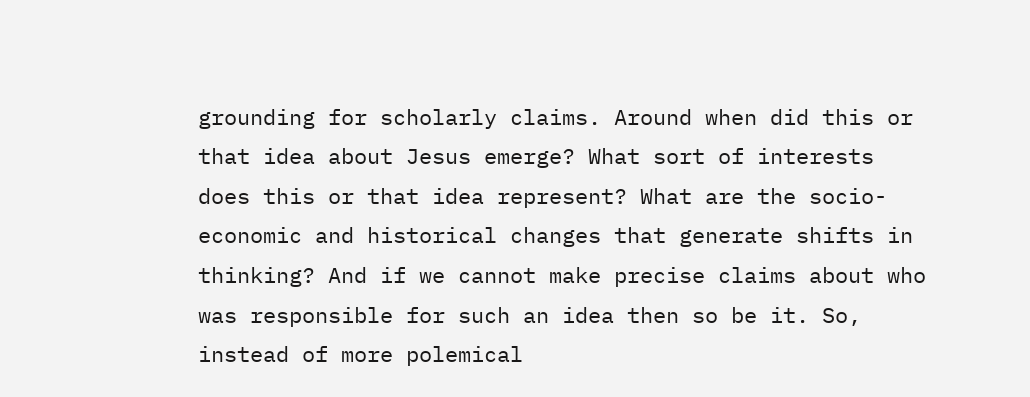grounding for scholarly claims. Around when did this or that idea about Jesus emerge? What sort of interests does this or that idea represent? What are the socio-economic and historical changes that generate shifts in thinking? And if we cannot make precise claims about who was responsible for such an idea then so be it. So, instead of more polemical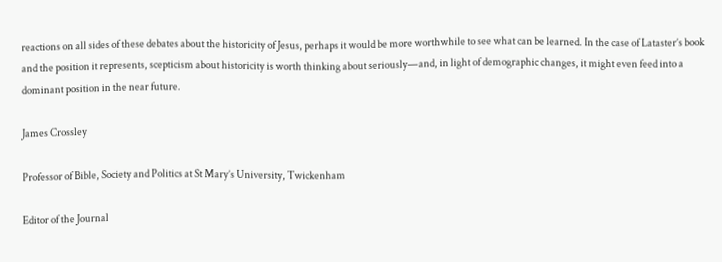reactions on all sides of these debates about the historicity of Jesus, perhaps it would be more worthwhile to see what can be learned. In the case of Lataster’s book and the position it represents, scepticism about historicity is worth thinking about seriously—and, in light of demographic changes, it might even feed into a dominant position in the near future.

James Crossley

Professor of Bible, Society and Politics at St Mary’s University, Twickenham

Editor of the Journal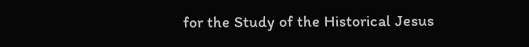for the Study of the Historical Jesus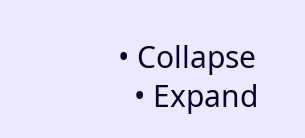• Collapse
  • Expand